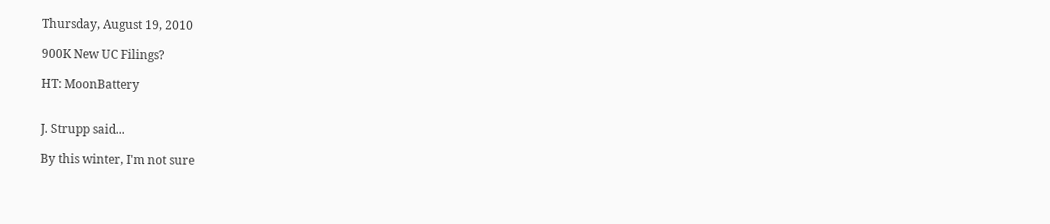Thursday, August 19, 2010

900K New UC Filings?

HT: MoonBattery


J. Strupp said...

By this winter, I'm not sure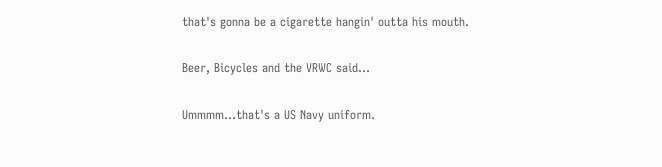that's gonna be a cigarette hangin' outta his mouth.

Beer, Bicycles and the VRWC said...

Ummmm...that's a US Navy uniform.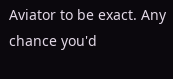Aviator to be exact. Any chance you'd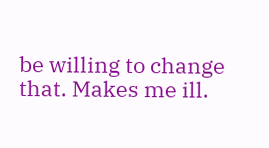be willing to change that. Makes me ill.